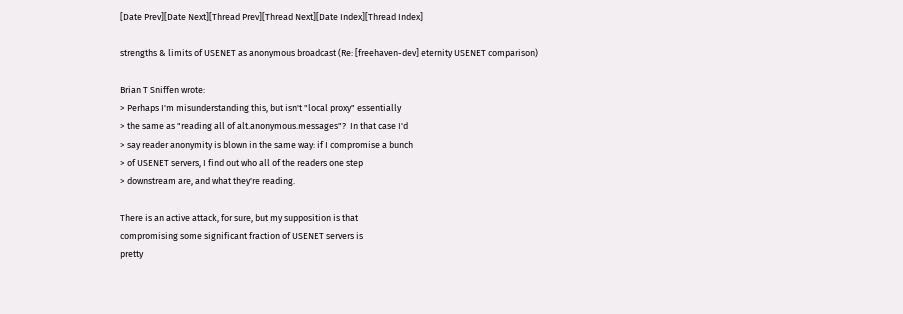[Date Prev][Date Next][Thread Prev][Thread Next][Date Index][Thread Index]

strengths & limits of USENET as anonymous broadcast (Re: [freehaven-dev] eternity USENET comparison)

Brian T Sniffen wrote:
> Perhaps I'm misunderstanding this, but isn't "local proxy" essentially
> the same as "reading all of alt.anonymous.messages"?  In that case I'd
> say reader anonymity is blown in the same way: if I compromise a bunch
> of USENET servers, I find out who all of the readers one step
> downstream are, and what they're reading.

There is an active attack, for sure, but my supposition is that
compromising some significant fraction of USENET servers is
pretty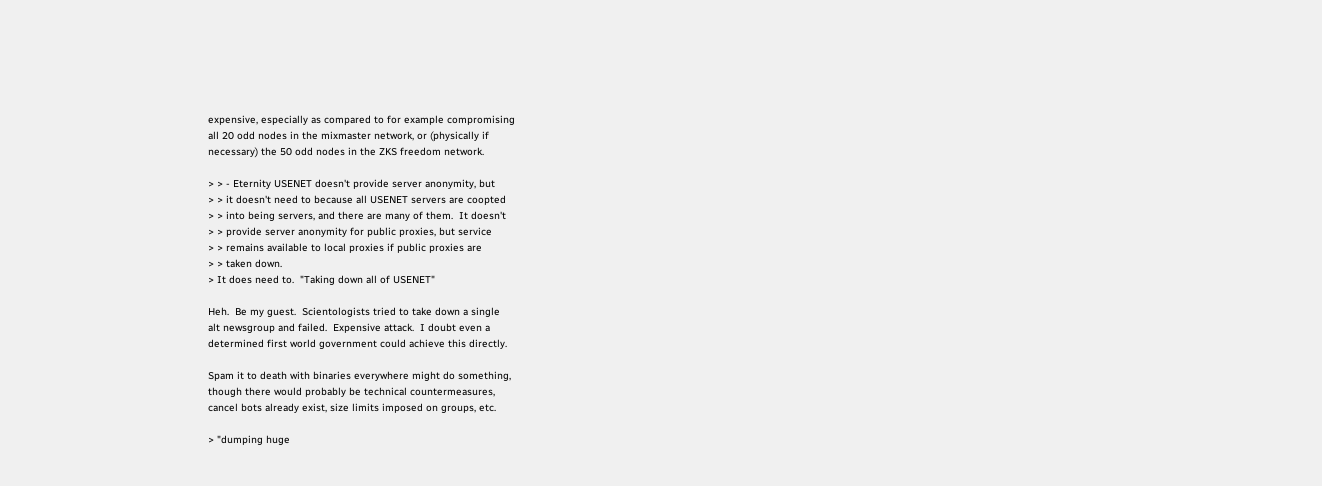expensive, especially as compared to for example compromising
all 20 odd nodes in the mixmaster network, or (physically if
necessary) the 50 odd nodes in the ZKS freedom network.

> > - Eternity USENET doesn't provide server anonymity, but
> > it doesn't need to because all USENET servers are coopted
> > into being servers, and there are many of them.  It doesn't
> > provide server anonymity for public proxies, but service
> > remains available to local proxies if public proxies are
> > taken down.
> It does need to.  "Taking down all of USENET"

Heh.  Be my guest.  Scientologists tried to take down a single
alt newsgroup and failed.  Expensive attack.  I doubt even a
determined first world government could achieve this directly.

Spam it to death with binaries everywhere might do something,
though there would probably be technical countermeasures,
cancel bots already exist, size limits imposed on groups, etc.

> "dumping huge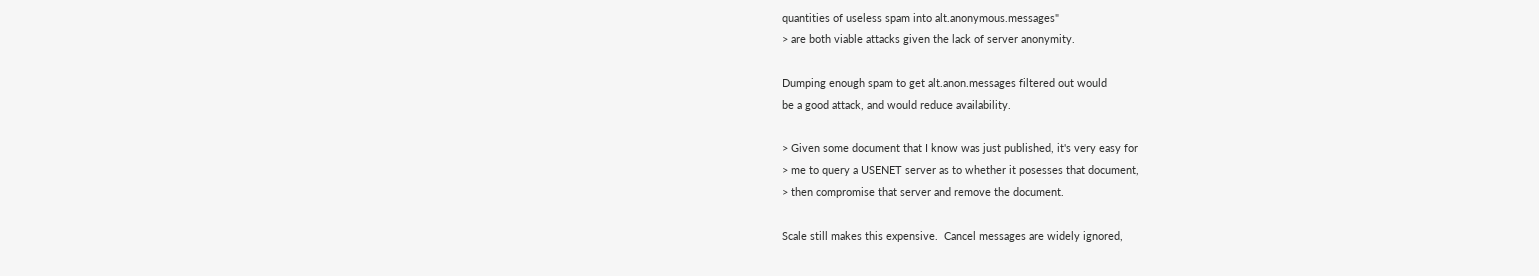quantities of useless spam into alt.anonymous.messages"
> are both viable attacks given the lack of server anonymity.

Dumping enough spam to get alt.anon.messages filtered out would
be a good attack, and would reduce availability.

> Given some document that I know was just published, it's very easy for
> me to query a USENET server as to whether it posesses that document,
> then compromise that server and remove the document.

Scale still makes this expensive.  Cancel messages are widely ignored,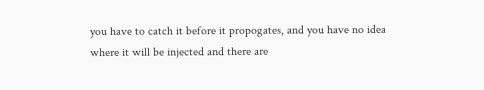you have to catch it before it propogates, and you have no idea
where it will be injected and there are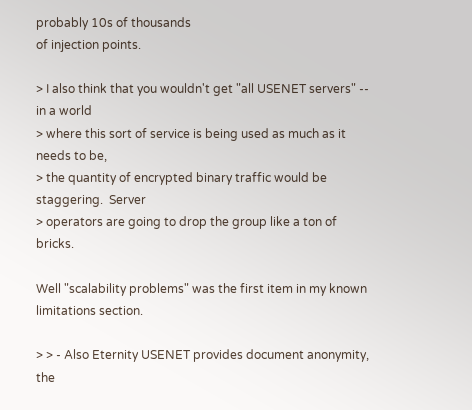probably 10s of thousands
of injection points.

> I also think that you wouldn't get "all USENET servers" -- in a world
> where this sort of service is being used as much as it needs to be,
> the quantity of encrypted binary traffic would be staggering.  Server
> operators are going to drop the group like a ton of bricks.

Well "scalability problems" was the first item in my known
limitations section.

> > - Also Eternity USENET provides document anonymity, the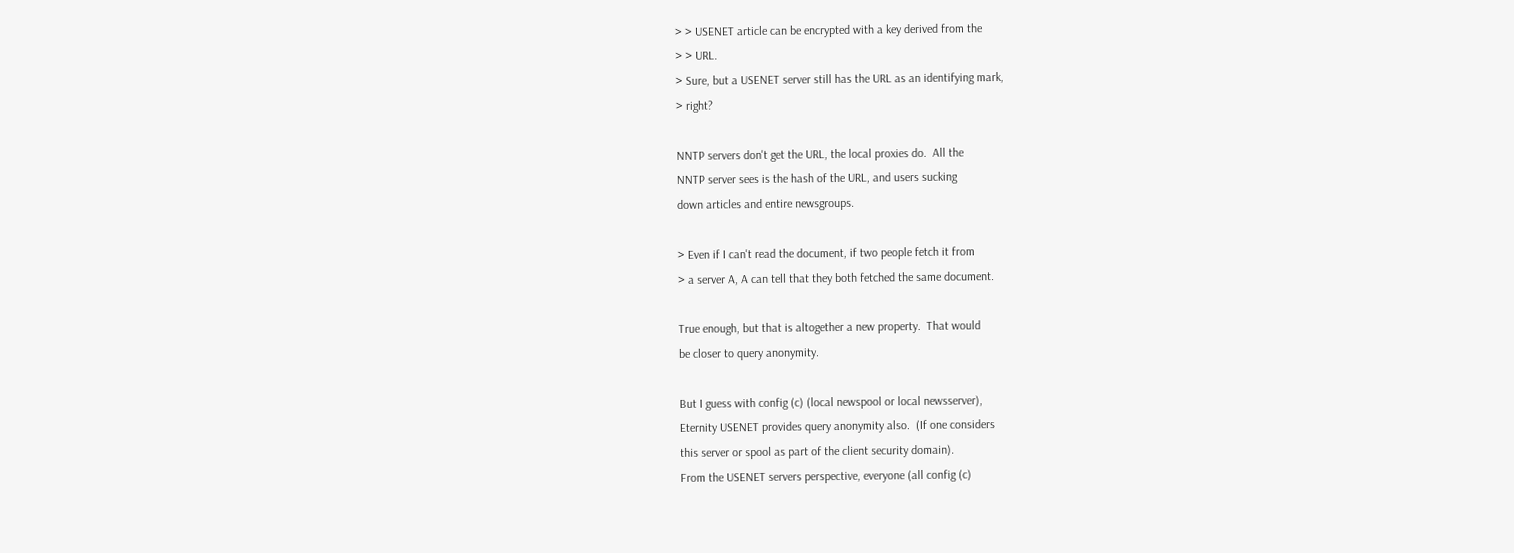> > USENET article can be encrypted with a key derived from the
> > URL.
> Sure, but a USENET server still has the URL as an identifying mark,
> right?

NNTP servers don't get the URL, the local proxies do.  All the
NNTP server sees is the hash of the URL, and users sucking
down articles and entire newsgroups.

> Even if I can't read the document, if two people fetch it from
> a server A, A can tell that they both fetched the same document.

True enough, but that is altogether a new property.  That would
be closer to query anonymity.

But I guess with config (c) (local newspool or local newsserver),
Eternity USENET provides query anonymity also.  (If one considers
this server or spool as part of the client security domain).
From the USENET servers perspective, everyone (all config (c)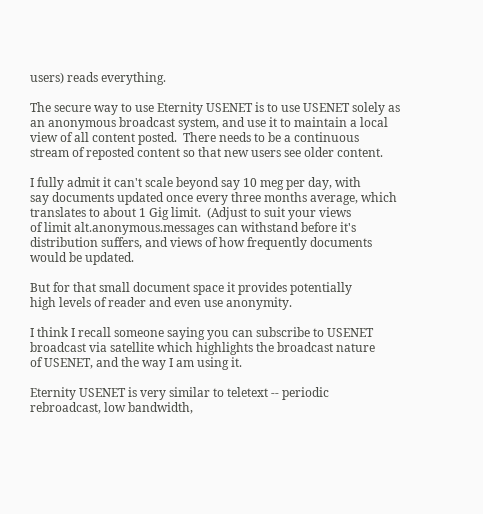users) reads everything.

The secure way to use Eternity USENET is to use USENET solely as
an anonymous broadcast system, and use it to maintain a local
view of all content posted.  There needs to be a continuous
stream of reposted content so that new users see older content.

I fully admit it can't scale beyond say 10 meg per day, with
say documents updated once every three months average, which
translates to about 1 Gig limit.  (Adjust to suit your views
of limit alt.anonymous.messages can withstand before it's
distribution suffers, and views of how frequently documents
would be updated.

But for that small document space it provides potentially
high levels of reader and even use anonymity.

I think I recall someone saying you can subscribe to USENET
broadcast via satellite which highlights the broadcast nature
of USENET, and the way I am using it.

Eternity USENET is very similar to teletext -- periodic
rebroadcast, low bandwidth,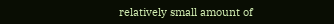relatively small amount of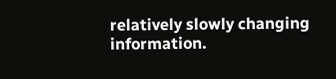relatively slowly changing information.